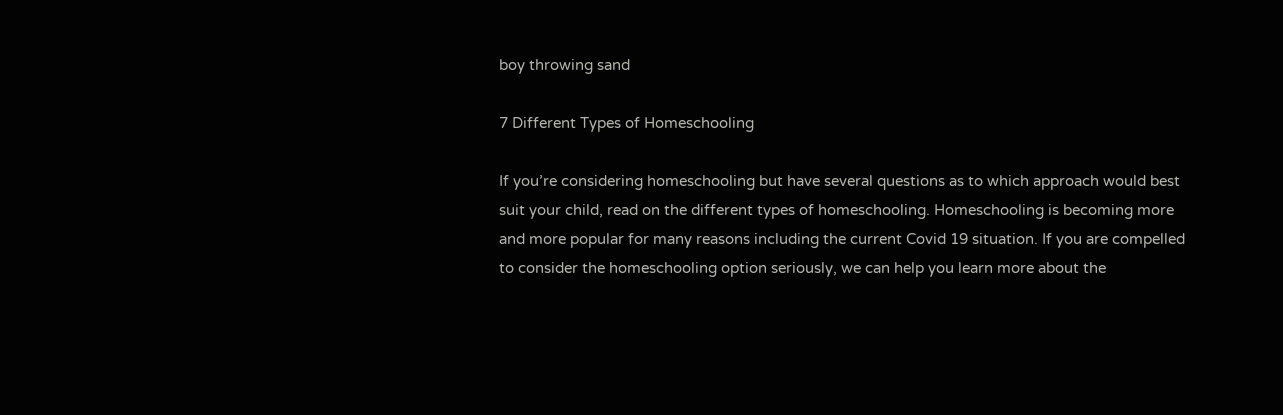boy throwing sand

7 Different Types of Homeschooling

If you’re considering homeschooling but have several questions as to which approach would best suit your child, read on the different types of homeschooling. Homeschooling is becoming more and more popular for many reasons including the current Covid 19 situation. If you are compelled to consider the homeschooling option seriously, we can help you learn more about the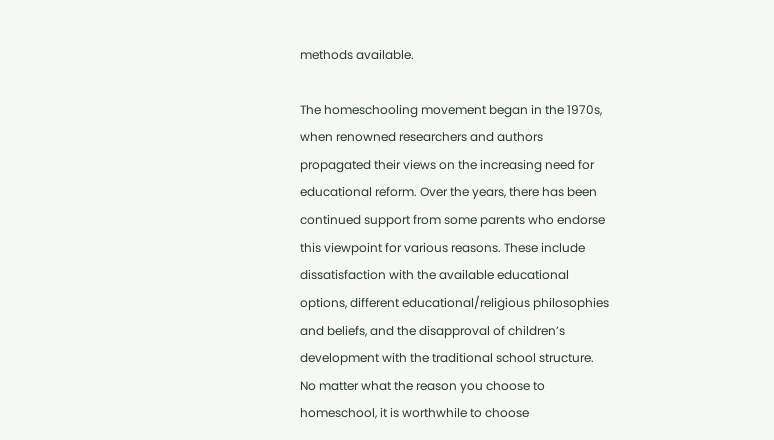methods available.

The homeschooling movement began in the 1970s, when renowned researchers and authors propagated their views on the increasing need for educational reform. Over the years, there has been continued support from some parents who endorse this viewpoint for various reasons. These include dissatisfaction with the available educational options, different educational/religious philosophies and beliefs, and the disapproval of children’s development with the traditional school structure. No matter what the reason you choose to homeschool, it is worthwhile to choose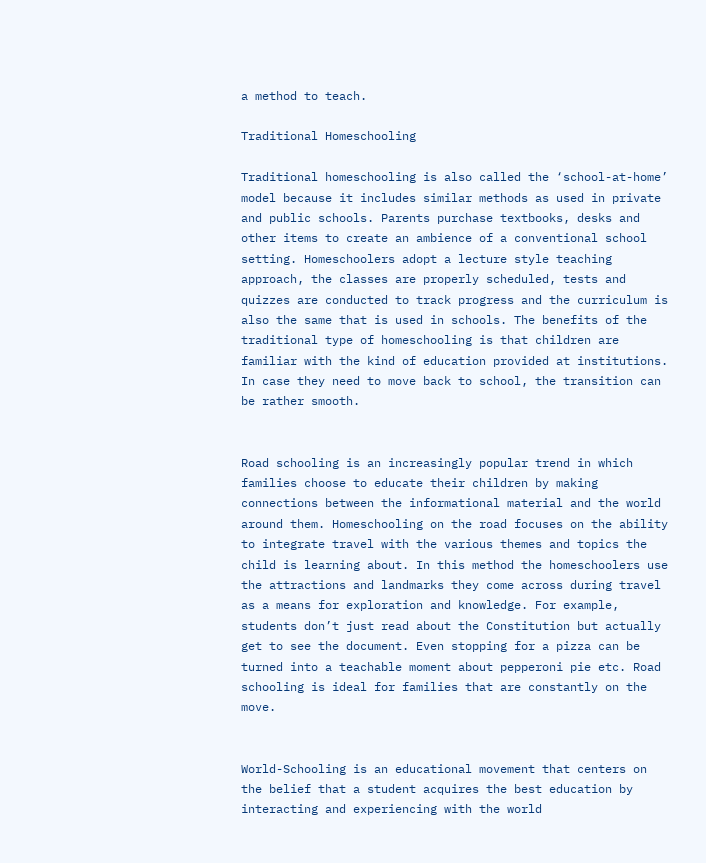a method to teach.

Traditional Homeschooling

Traditional homeschooling is also called the ‘school-at-home’ model because it includes similar methods as used in private and public schools. Parents purchase textbooks, desks and other items to create an ambience of a conventional school setting. Homeschoolers adopt a lecture style teaching approach, the classes are properly scheduled, tests and quizzes are conducted to track progress and the curriculum is also the same that is used in schools. The benefits of the traditional type of homeschooling is that children are familiar with the kind of education provided at institutions. In case they need to move back to school, the transition can be rather smooth.


Road schooling is an increasingly popular trend in which families choose to educate their children by making connections between the informational material and the world around them. Homeschooling on the road focuses on the ability to integrate travel with the various themes and topics the child is learning about. In this method the homeschoolers use the attractions and landmarks they come across during travel as a means for exploration and knowledge. For example, students don’t just read about the Constitution but actually get to see the document. Even stopping for a pizza can be turned into a teachable moment about pepperoni pie etc. Road schooling is ideal for families that are constantly on the move.


World-Schooling is an educational movement that centers on the belief that a student acquires the best education by interacting and experiencing with the world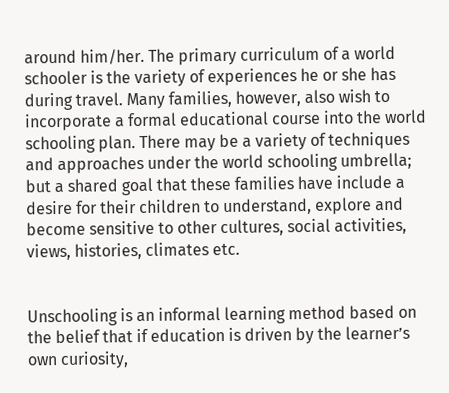around him/her. The primary curriculum of a world schooler is the variety of experiences he or she has during travel. Many families, however, also wish to incorporate a formal educational course into the world schooling plan. There may be a variety of techniques and approaches under the world schooling umbrella; but a shared goal that these families have include a desire for their children to understand, explore and become sensitive to other cultures, social activities, views, histories, climates etc.


Unschooling is an informal learning method based on the belief that if education is driven by the learner’s own curiosity,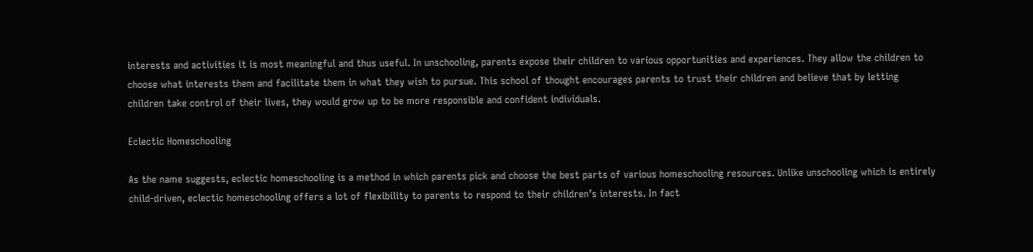interests and activities it is most meaningful and thus useful. In unschooling, parents expose their children to various opportunities and experiences. They allow the children to choose what interests them and facilitate them in what they wish to pursue. This school of thought encourages parents to trust their children and believe that by letting children take control of their lives, they would grow up to be more responsible and confident individuals.

Eclectic Homeschooling

As the name suggests, eclectic homeschooling is a method in which parents pick and choose the best parts of various homeschooling resources. Unlike unschooling which is entirely child-driven, eclectic homeschooling offers a lot of flexibility to parents to respond to their children’s interests. In fact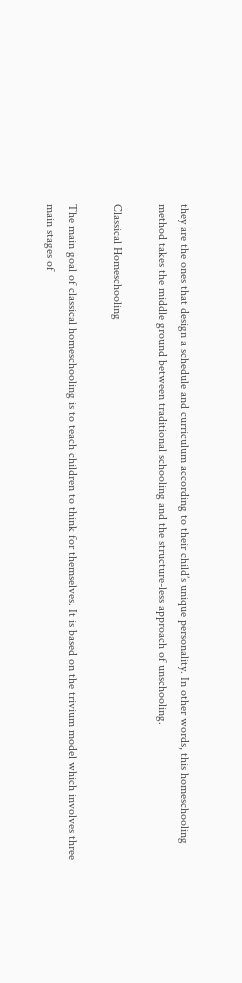they are the ones that design a schedule and curriculum according to their child’s unique personality. In other words, this homeschooling method takes the middle ground between traditional schooling and the structure-less approach of unschooling.

Classical Homeschooling

The main goal of classical homeschooling is to teach children to think for themselves. It is based on the trivium model which involves three main stages of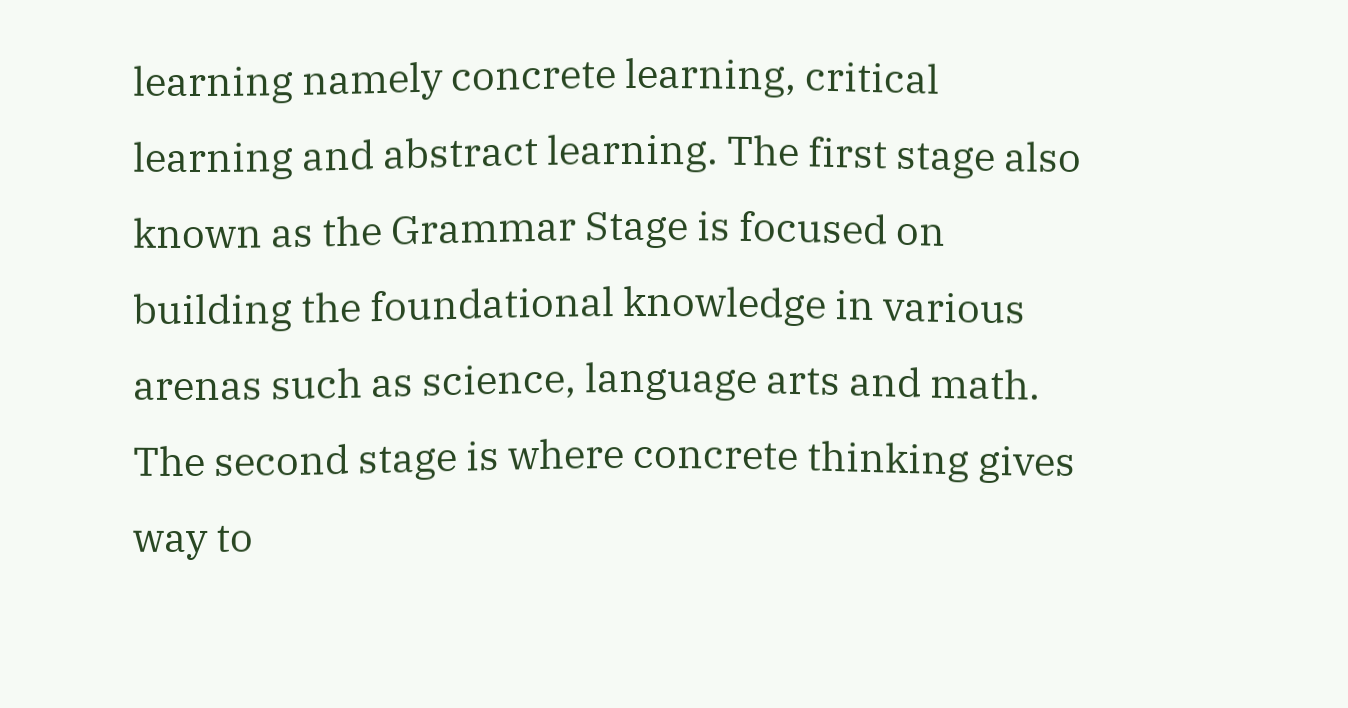learning namely concrete learning, critical learning and abstract learning. The first stage also known as the Grammar Stage is focused on building the foundational knowledge in various arenas such as science, language arts and math. The second stage is where concrete thinking gives way to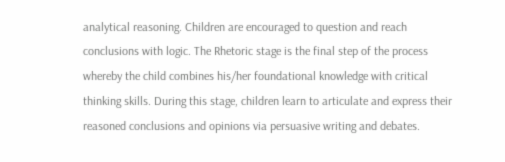analytical reasoning. Children are encouraged to question and reach conclusions with logic. The Rhetoric stage is the final step of the process whereby the child combines his/her foundational knowledge with critical thinking skills. During this stage, children learn to articulate and express their reasoned conclusions and opinions via persuasive writing and debates.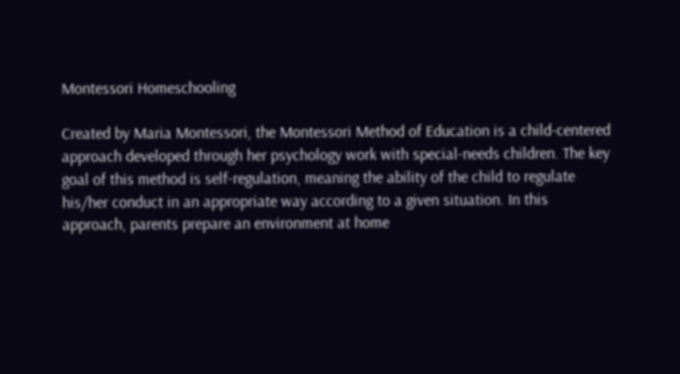Montessori Homeschooling

Created by Maria Montessori, the Montessori Method of Education is a child-centered approach developed through her psychology work with special-needs children. The key goal of this method is self-regulation, meaning the ability of the child to regulate his/her conduct in an appropriate way according to a given situation. In this approach, parents prepare an environment at home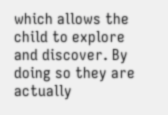which allows the child to explore and discover. By doing so they are actually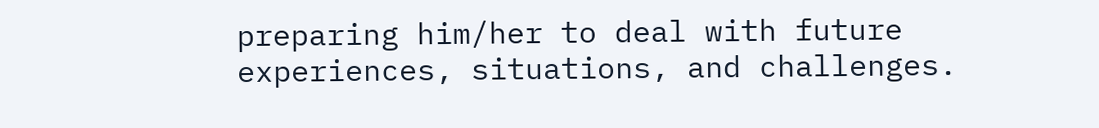preparing him/her to deal with future experiences, situations, and challenges.